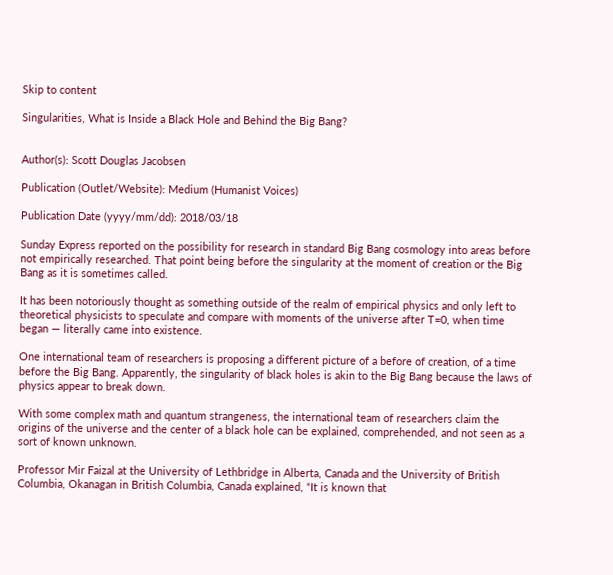Skip to content

Singularities, What is Inside a Black Hole and Behind the Big Bang?


Author(s): Scott Douglas Jacobsen

Publication (Outlet/Website): Medium (Humanist Voices)

Publication Date (yyyy/mm/dd): 2018/03/18

Sunday Express reported on the possibility for research in standard Big Bang cosmology into areas before not empirically researched. That point being before the singularity at the moment of creation or the Big Bang as it is sometimes called.

It has been notoriously thought as something outside of the realm of empirical physics and only left to theoretical physicists to speculate and compare with moments of the universe after T=0, when time began — literally came into existence.

One international team of researchers is proposing a different picture of a before of creation, of a time before the Big Bang. Apparently, the singularity of black holes is akin to the Big Bang because the laws of physics appear to break down.

With some complex math and quantum strangeness, the international team of researchers claim the origins of the universe and the center of a black hole can be explained, comprehended, and not seen as a sort of known unknown.

Professor Mir Faizal at the University of Lethbridge in Alberta, Canada and the University of British Columbia, Okanagan in British Columbia, Canada explained, “It is known that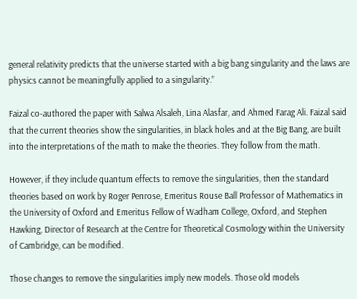general relativity predicts that the universe started with a big bang singularity and the laws are physics cannot be meaningfully applied to a singularity.”

Faizal co-authored the paper with Salwa Alsaleh, Lina Alasfar, and Ahmed Farag Ali. Faizal said that the current theories show the singularities, in black holes and at the Big Bang, are built into the interpretations of the math to make the theories. They follow from the math.

However, if they include quantum effects to remove the singularities, then the standard theories based on work by Roger Penrose, Emeritus Rouse Ball Professor of Mathematics in the University of Oxford and Emeritus Fellow of Wadham College, Oxford, and Stephen Hawking, Director of Research at the Centre for Theoretical Cosmology within the University of Cambridge, can be modified.

Those changes to remove the singularities imply new models. Those old models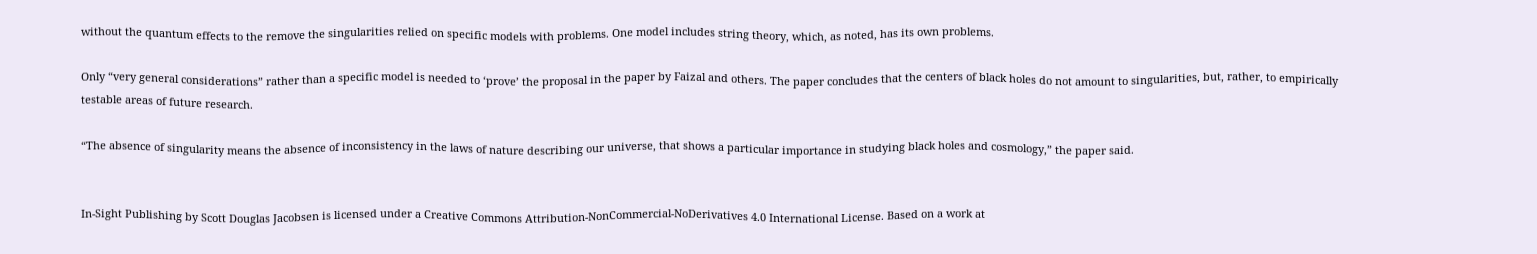without the quantum effects to the remove the singularities relied on specific models with problems. One model includes string theory, which, as noted, has its own problems.

Only “very general considerations” rather than a specific model is needed to ‘prove’ the proposal in the paper by Faizal and others. The paper concludes that the centers of black holes do not amount to singularities, but, rather, to empirically testable areas of future research.

“The absence of singularity means the absence of inconsistency in the laws of nature describing our universe, that shows a particular importance in studying black holes and cosmology,” the paper said.


In-Sight Publishing by Scott Douglas Jacobsen is licensed under a Creative Commons Attribution-NonCommercial-NoDerivatives 4.0 International License. Based on a work at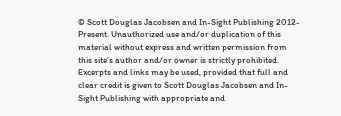© Scott Douglas Jacobsen and In-Sight Publishing 2012-Present. Unauthorized use and/or duplication of this material without express and written permission from this site’s author and/or owner is strictly prohibited. Excerpts and links may be used, provided that full and clear credit is given to Scott Douglas Jacobsen and In-Sight Publishing with appropriate and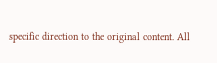specific direction to the original content. All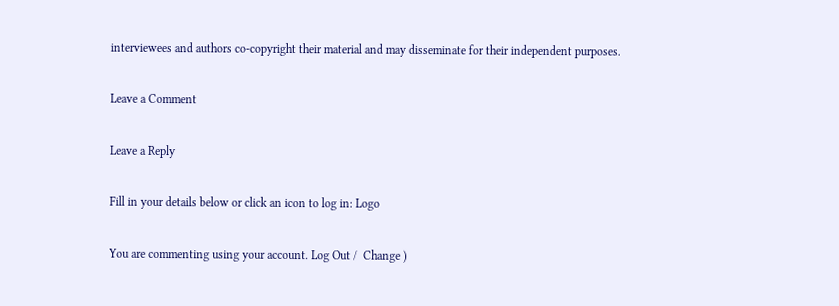interviewees and authors co-copyright their material and may disseminate for their independent purposes.

Leave a Comment

Leave a Reply

Fill in your details below or click an icon to log in: Logo

You are commenting using your account. Log Out /  Change )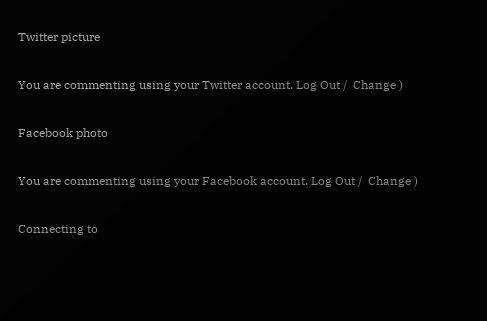Twitter picture

You are commenting using your Twitter account. Log Out /  Change )

Facebook photo

You are commenting using your Facebook account. Log Out /  Change )

Connecting to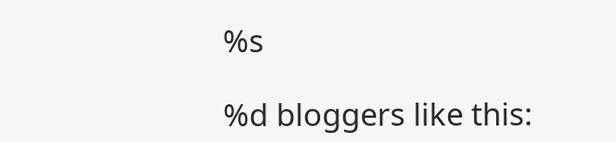%s

%d bloggers like this: